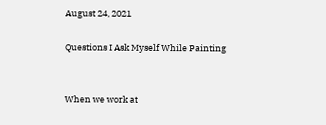August 24, 2021

Questions I Ask Myself While Painting


When we work at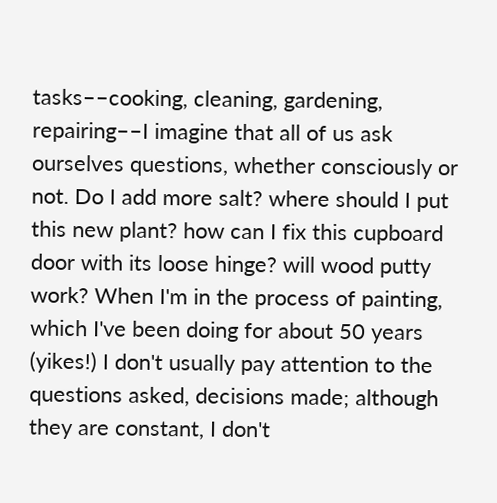tasks––cooking, cleaning, gardening, repairing––I imagine that all of us ask ourselves questions, whether consciously or not. Do I add more salt? where should I put this new plant? how can I fix this cupboard door with its loose hinge? will wood putty work? When I'm in the process of painting, which I've been doing for about 50 years (yikes!) I don't usually pay attention to the questions asked, decisions made; although they are constant, I don't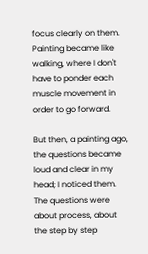focus clearly on them. Painting became like walking, where I don't have to ponder each muscle movement in order to go forward.

But then, a painting ago, the questions became loud and clear in my head; I noticed them. The questions were about process, about the step by step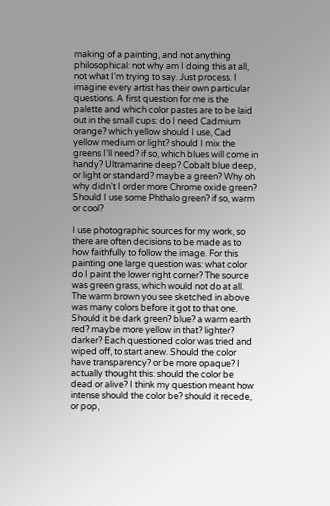making of a painting, and not anything philosophical: not why am I doing this at all, not what I'm trying to say. Just process. I imagine every artist has their own particular questions. A first question for me is the palette and which color pastes are to be laid out in the small cups: do I need Cadmium orange? which yellow should I use, Cad yellow medium or light? should I mix the greens I'll need? if so, which blues will come in handy? Ultramarine deep? Cobalt blue deep, or light or standard? maybe a green? Why oh why didn't I order more Chrome oxide green? Should I use some Phthalo green? if so, warm or cool?

I use photographic sources for my work, so there are often decisions to be made as to how faithfully to follow the image. For this painting one large question was: what color do I paint the lower right corner? The source was green grass, which would not do at all. The warm brown you see sketched in above was many colors before it got to that one. Should it be dark green? blue? a warm earth red? maybe more yellow in that? lighter? darker? Each questioned color was tried and wiped off, to start anew. Should the color have transparency? or be more opaque? I actually thought this: should the color be dead or alive? I think my question meant how intense should the color be? should it recede, or pop,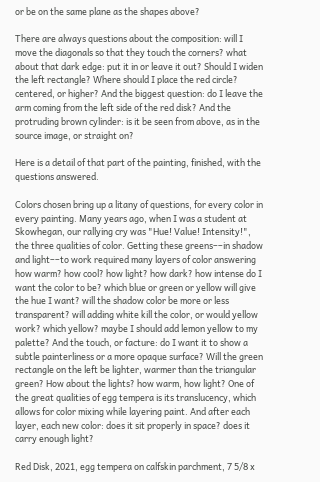or be on the same plane as the shapes above?

There are always questions about the composition: will I move the diagonals so that they touch the corners? what about that dark edge: put it in or leave it out? Should I widen the left rectangle? Where should I place the red circle? centered, or higher? And the biggest question: do I leave the arm coming from the left side of the red disk? And the protruding brown cylinder: is it be seen from above, as in the source image, or straight on?

Here is a detail of that part of the painting, finished, with the questions answered.

Colors chosen bring up a litany of questions, for every color in every painting. Many years ago, when I was a student at Skowhegan, our rallying cry was "Hue! Value! Intensity!", the three qualities of color. Getting these greens––in shadow and light––to work required many layers of color answering how warm? how cool? how light? how dark? how intense do I want the color to be? which blue or green or yellow will give the hue I want? will the shadow color be more or less transparent? will adding white kill the color, or would yellow work? which yellow? maybe I should add lemon yellow to my palette? And the touch, or facture: do I want it to show a subtle painterliness or a more opaque surface? Will the green rectangle on the left be lighter, warmer than the triangular green? How about the lights? how warm, how light? One of the great qualities of egg tempera is its translucency, which allows for color mixing while layering paint. And after each layer, each new color: does it sit properly in space? does it carry enough light?

Red Disk, 2021, egg tempera on calfskin parchment, 7 5/8 x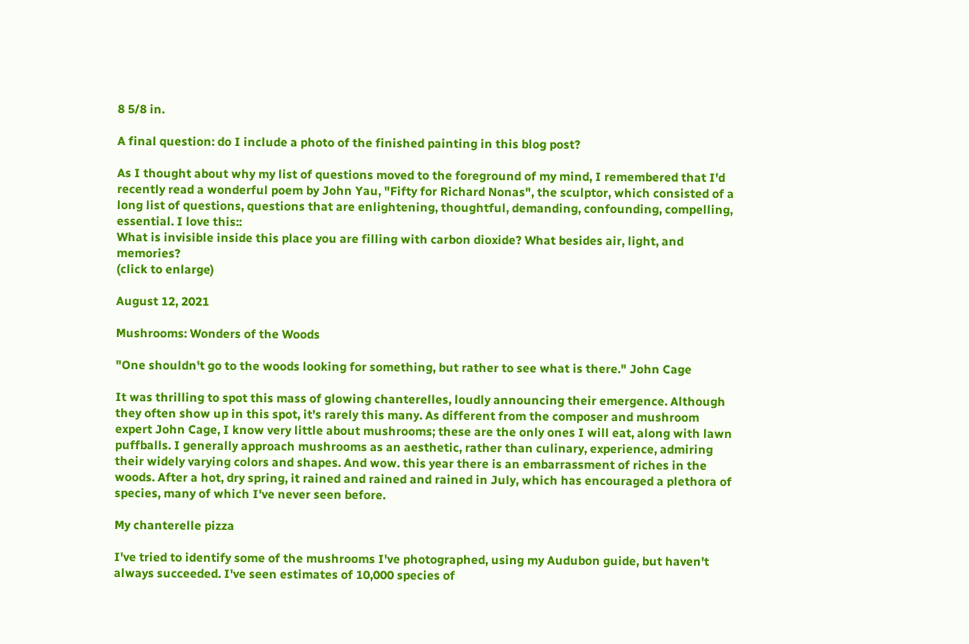8 5/8 in.

A final question: do I include a photo of the finished painting in this blog post?

As I thought about why my list of questions moved to the foreground of my mind, I remembered that I'd recently read a wonderful poem by John Yau, "Fifty for Richard Nonas", the sculptor, which consisted of a long list of questions, questions that are enlightening, thoughtful, demanding, confounding, compelling, essential. I love this::
What is invisible inside this place you are filling with carbon dioxide? What besides air, light, and memories?
(click to enlarge)

August 12, 2021

Mushrooms: Wonders of the Woods

"One shouldn't go to the woods looking for something, but rather to see what is there." John Cage

It was thrilling to spot this mass of glowing chanterelles, loudly announcing their emergence. Although they often show up in this spot, it's rarely this many. As different from the composer and mushroom expert John Cage, I know very little about mushrooms; these are the only ones I will eat, along with lawn puffballs. I generally approach mushrooms as an aesthetic, rather than culinary, experience, admiring their widely varying colors and shapes. And wow. this year there is an embarrassment of riches in the woods. After a hot, dry spring, it rained and rained and rained in July, which has encouraged a plethora of species, many of which I've never seen before.

My chanterelle pizza

I've tried to identify some of the mushrooms I've photographed, using my Audubon guide, but haven't always succeeded. I've seen estimates of 10,000 species of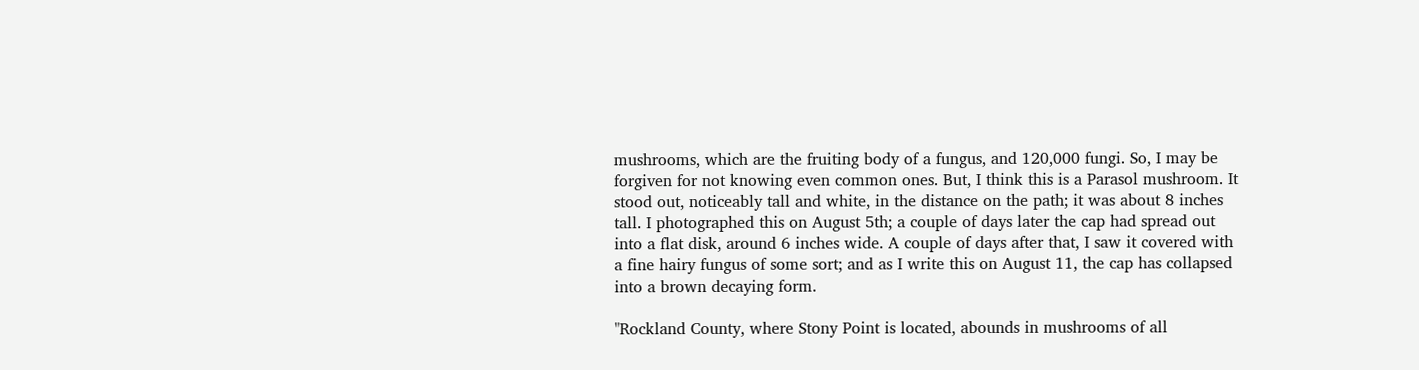mushrooms, which are the fruiting body of a fungus, and 120,000 fungi. So, I may be forgiven for not knowing even common ones. But, I think this is a Parasol mushroom. It stood out, noticeably tall and white, in the distance on the path; it was about 8 inches tall. I photographed this on August 5th; a couple of days later the cap had spread out into a flat disk, around 6 inches wide. A couple of days after that, I saw it covered with a fine hairy fungus of some sort; and as I write this on August 11, the cap has collapsed into a brown decaying form.

"Rockland County, where Stony Point is located, abounds in mushrooms of all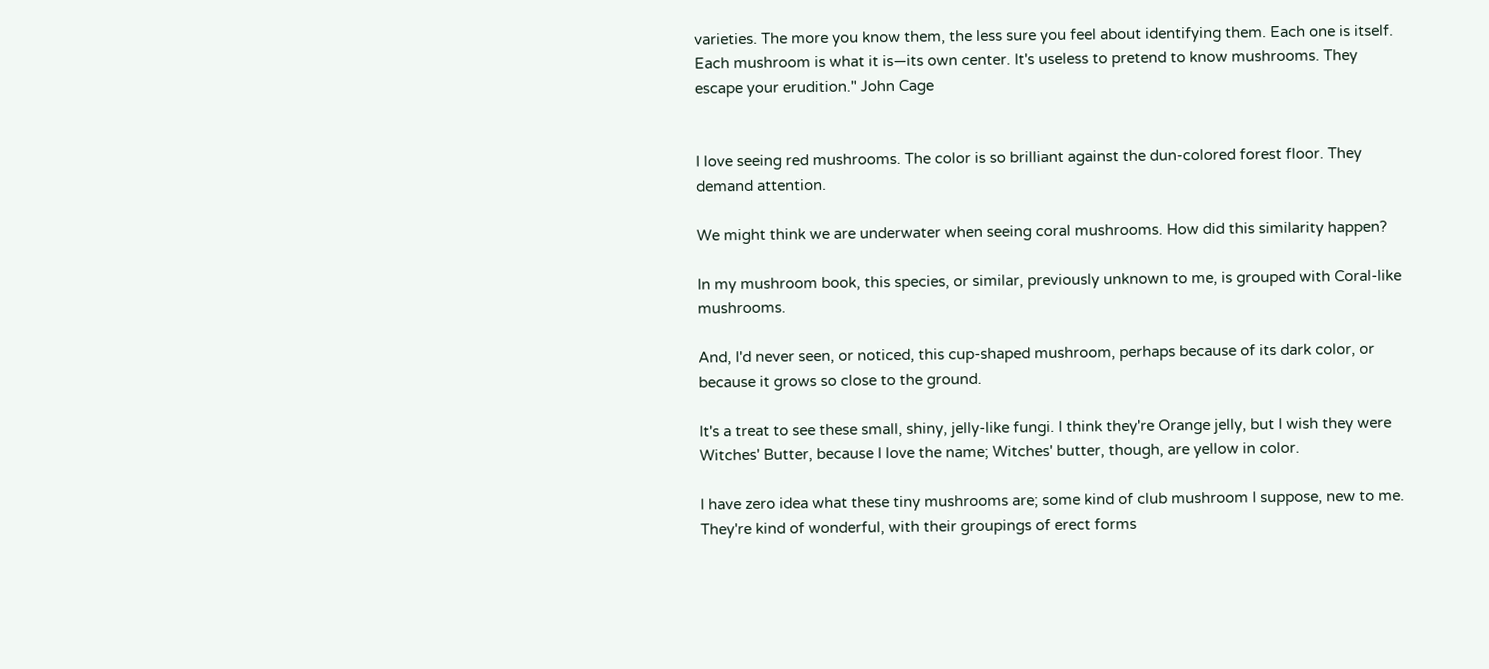varieties. The more you know them, the less sure you feel about identifying them. Each one is itself. Each mushroom is what it is—its own center. It's useless to pretend to know mushrooms. They escape your erudition." John Cage


I love seeing red mushrooms. The color is so brilliant against the dun-colored forest floor. They demand attention.

We might think we are underwater when seeing coral mushrooms. How did this similarity happen?

In my mushroom book, this species, or similar, previously unknown to me, is grouped with Coral-like mushrooms.

And, I'd never seen, or noticed, this cup-shaped mushroom, perhaps because of its dark color, or because it grows so close to the ground.

It's a treat to see these small, shiny, jelly-like fungi. I think they're Orange jelly, but I wish they were Witches' Butter, because I love the name; Witches' butter, though, are yellow in color.

I have zero idea what these tiny mushrooms are; some kind of club mushroom I suppose, new to me. They're kind of wonderful, with their groupings of erect forms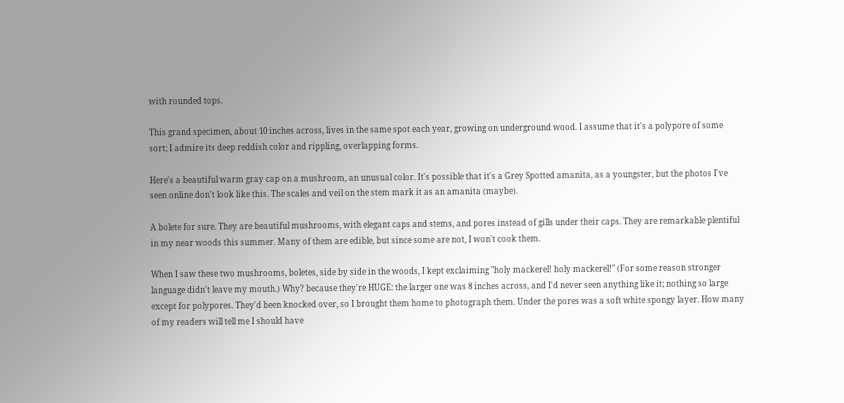with rounded tops.

This grand specimen, about 10 inches across, lives in the same spot each year, growing on underground wood. I assume that it's a polypore of some sort; I admire its deep reddish color and rippling, overlapping forms.

Here's a beautiful warm gray cap on a mushroom, an unusual color. It's possible that it's a Grey Spotted amanita, as a youngster, but the photos I've seen online don't look like this. The scales and veil on the stem mark it as an amanita (maybe).

A bolete for sure. They are beautiful mushrooms, with elegant caps and stems, and pores instead of gills under their caps. They are remarkable plentiful in my near woods this summer. Many of them are edible, but since some are not, I won't cook them.

When I saw these two mushrooms, boletes, side by side in the woods, I kept exclaiming "holy mackerel! holy mackerel!" (For some reason stronger language didn't leave my mouth.) Why? because they're HUGE: the larger one was 8 inches across, and I'd never seen anything like it; nothing so large except for polypores. They'd been knocked over, so I brought them home to photograph them. Under the pores was a soft white spongy layer. How many of my readers will tell me I should have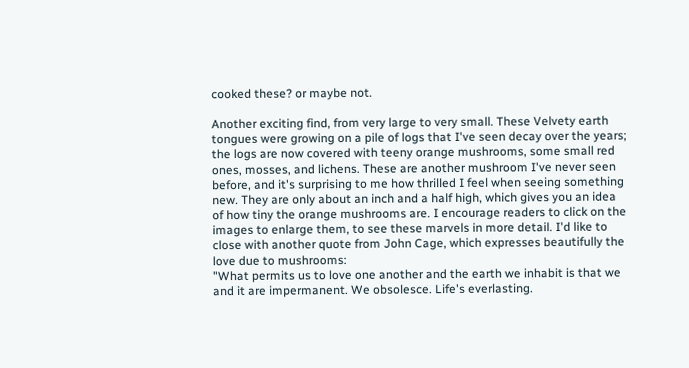cooked these? or maybe not.

Another exciting find, from very large to very small. These Velvety earth tongues were growing on a pile of logs that I've seen decay over the years; the logs are now covered with teeny orange mushrooms, some small red ones, mosses, and lichens. These are another mushroom I've never seen before, and it's surprising to me how thrilled I feel when seeing something new. They are only about an inch and a half high, which gives you an idea of how tiny the orange mushrooms are. I encourage readers to click on the images to enlarge them, to see these marvels in more detail. I'd like to close with another quote from John Cage, which expresses beautifully the love due to mushrooms:
"What permits us to love one another and the earth we inhabit is that we and it are impermanent. We obsolesce. Life's everlasting.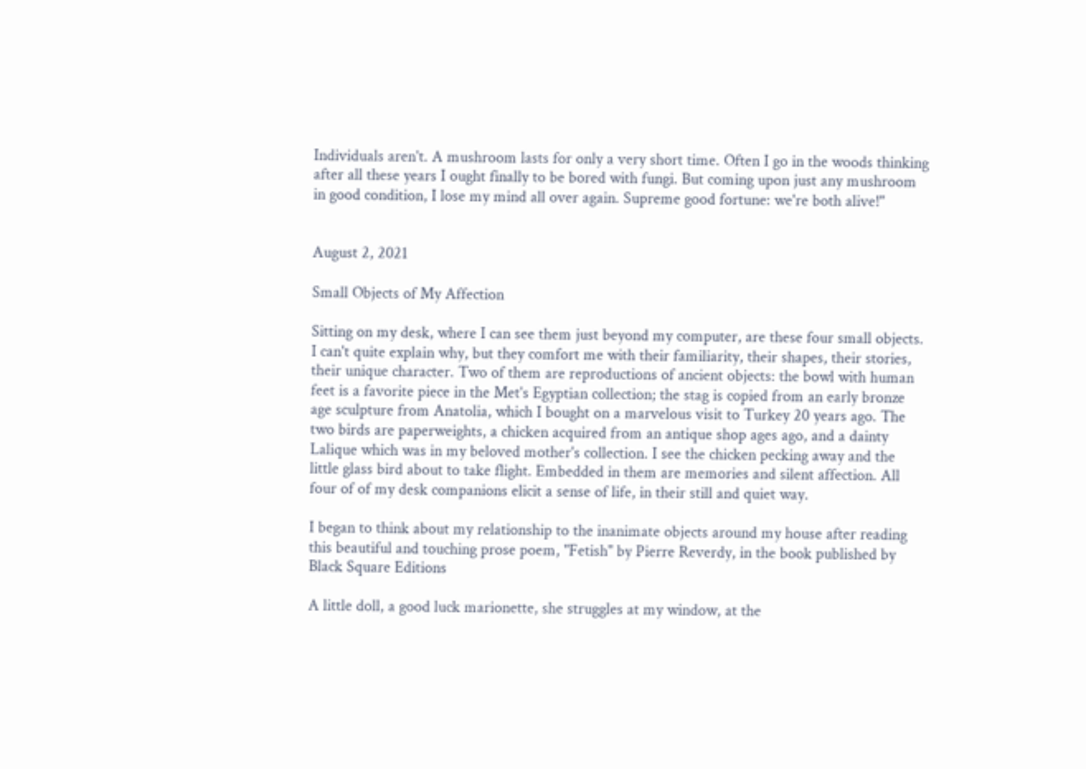Individuals aren't. A mushroom lasts for only a very short time. Often I go in the woods thinking after all these years I ought finally to be bored with fungi. But coming upon just any mushroom in good condition, I lose my mind all over again. Supreme good fortune: we're both alive!"


August 2, 2021

Small Objects of My Affection

Sitting on my desk, where I can see them just beyond my computer, are these four small objects. I can't quite explain why, but they comfort me with their familiarity, their shapes, their stories, their unique character. Two of them are reproductions of ancient objects: the bowl with human feet is a favorite piece in the Met's Egyptian collection; the stag is copied from an early bronze age sculpture from Anatolia, which I bought on a marvelous visit to Turkey 20 years ago. The two birds are paperweights, a chicken acquired from an antique shop ages ago, and a dainty Lalique which was in my beloved mother's collection. I see the chicken pecking away and the little glass bird about to take flight. Embedded in them are memories and silent affection. All four of of my desk companions elicit a sense of life, in their still and quiet way.

I began to think about my relationship to the inanimate objects around my house after reading this beautiful and touching prose poem, "Fetish" by Pierre Reverdy, in the book published by Black Square Editions

A little doll, a good luck marionette, she struggles at my window, at the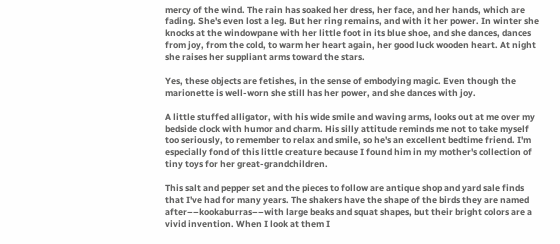mercy of the wind. The rain has soaked her dress, her face, and her hands, which are fading. She's even lost a leg. But her ring remains, and with it her power. In winter she knocks at the windowpane with her little foot in its blue shoe, and she dances, dances from joy, from the cold, to warm her heart again, her good luck wooden heart. At night she raises her suppliant arms toward the stars.

Yes, these objects are fetishes, in the sense of embodying magic. Even though the marionette is well-worn she still has her power, and she dances with joy.

A little stuffed alligator, with his wide smile and waving arms, looks out at me over my bedside clock with humor and charm. His silly attitude reminds me not to take myself too seriously, to remember to relax and smile, so he's an excellent bedtime friend. I'm especially fond of this little creature because I found him in my mother's collection of tiny toys for her great-grandchildren.

This salt and pepper set and the pieces to follow are antique shop and yard sale finds that I've had for many years. The shakers have the shape of the birds they are named after––kookaburras––with large beaks and squat shapes, but their bright colors are a vivid invention. When I look at them I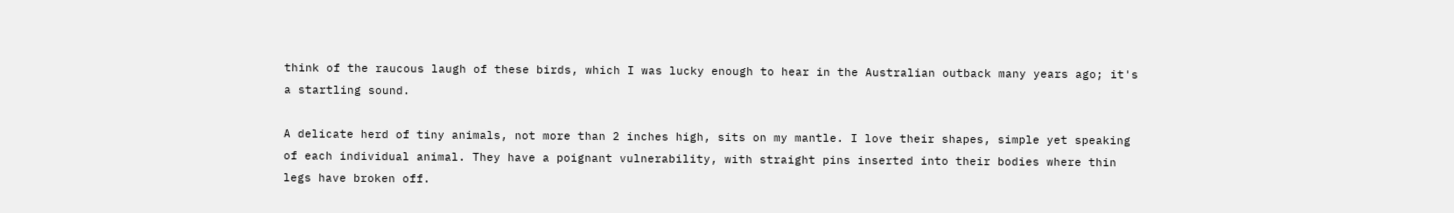think of the raucous laugh of these birds, which I was lucky enough to hear in the Australian outback many years ago; it's a startling sound.

A delicate herd of tiny animals, not more than 2 inches high, sits on my mantle. I love their shapes, simple yet speaking of each individual animal. They have a poignant vulnerability, with straight pins inserted into their bodies where thin legs have broken off.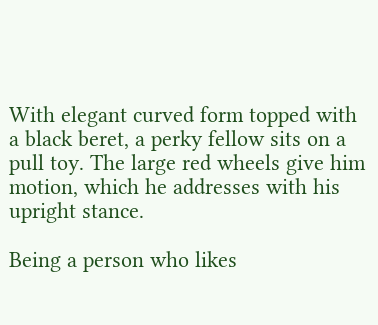With elegant curved form topped with a black beret, a perky fellow sits on a pull toy. The large red wheels give him motion, which he addresses with his upright stance.

Being a person who likes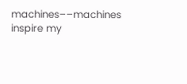machines––machines inspire my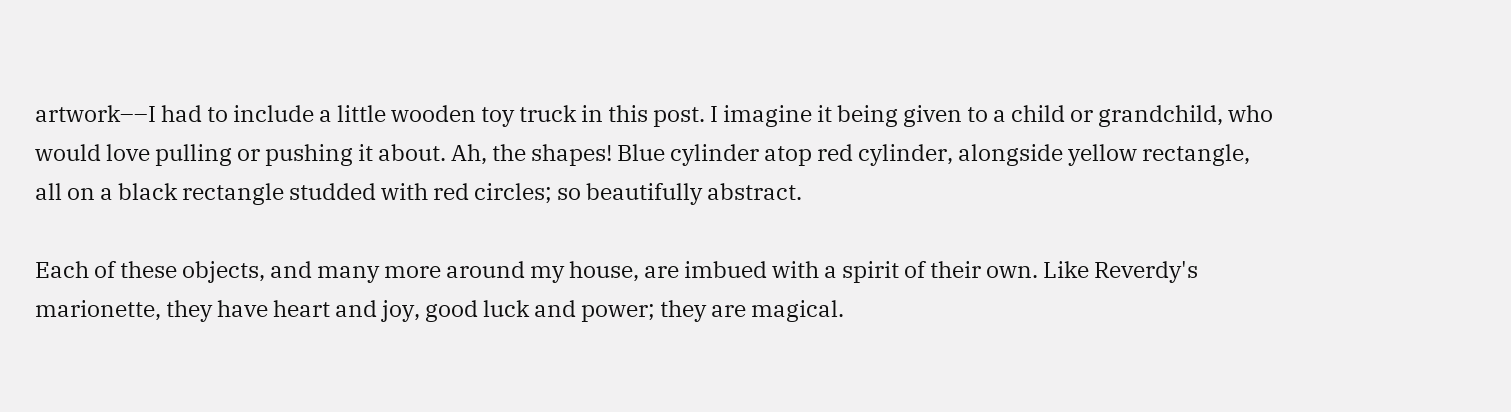artwork––I had to include a little wooden toy truck in this post. I imagine it being given to a child or grandchild, who would love pulling or pushing it about. Ah, the shapes! Blue cylinder atop red cylinder, alongside yellow rectangle, all on a black rectangle studded with red circles; so beautifully abstract.

Each of these objects, and many more around my house, are imbued with a spirit of their own. Like Reverdy's marionette, they have heart and joy, good luck and power; they are magical.